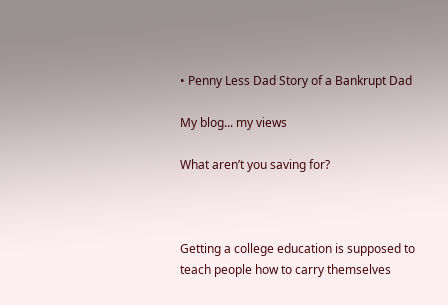• Penny Less Dad Story of a Bankrupt Dad

My blog... my views

What aren’t you saving for?



Getting a college education is supposed to teach people how to carry themselves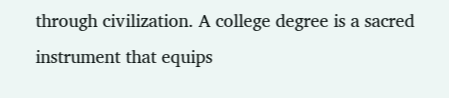through civilization. A college degree is a sacred instrument that equips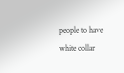people to have white collar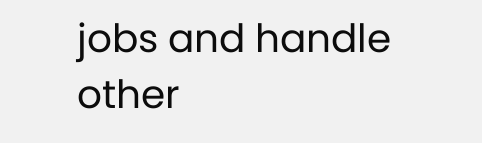jobs and handle other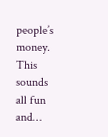people’s money. This sounds all fun and…